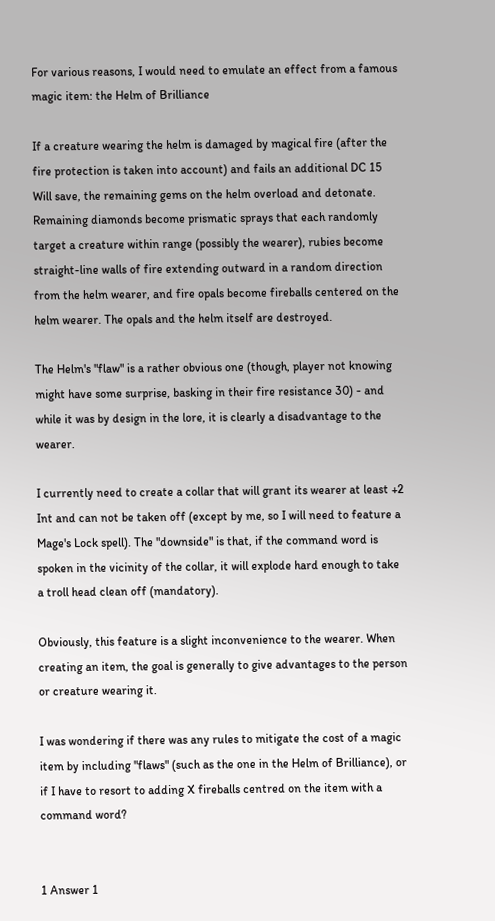For various reasons, I would need to emulate an effect from a famous magic item: the Helm of Brilliance

If a creature wearing the helm is damaged by magical fire (after the fire protection is taken into account) and fails an additional DC 15 Will save, the remaining gems on the helm overload and detonate. Remaining diamonds become prismatic sprays that each randomly target a creature within range (possibly the wearer), rubies become straight-line walls of fire extending outward in a random direction from the helm wearer, and fire opals become fireballs centered on the helm wearer. The opals and the helm itself are destroyed.

The Helm's "flaw" is a rather obvious one (though, player not knowing might have some surprise, basking in their fire resistance 30) - and while it was by design in the lore, it is clearly a disadvantage to the wearer.

I currently need to create a collar that will grant its wearer at least +2 Int and can not be taken off (except by me, so I will need to feature a Mage's Lock spell). The "downside" is that, if the command word is spoken in the vicinity of the collar, it will explode hard enough to take a troll head clean off (mandatory).

Obviously, this feature is a slight inconvenience to the wearer. When creating an item, the goal is generally to give advantages to the person or creature wearing it.

I was wondering if there was any rules to mitigate the cost of a magic item by including "flaws" (such as the one in the Helm of Brilliance), or if I have to resort to adding X fireballs centred on the item with a command word?


1 Answer 1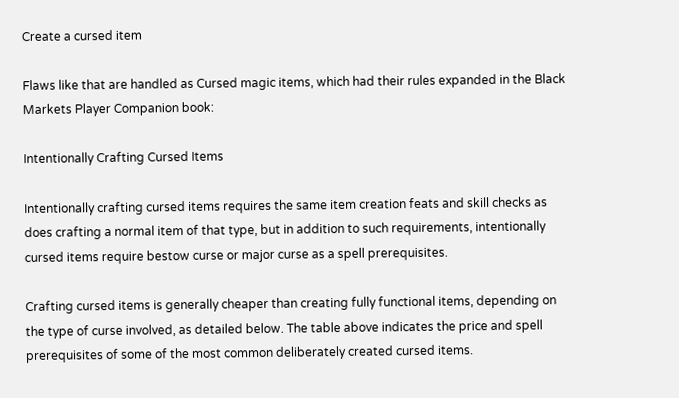Create a cursed item

Flaws like that are handled as Cursed magic items, which had their rules expanded in the Black Markets Player Companion book:

Intentionally Crafting Cursed Items

Intentionally crafting cursed items requires the same item creation feats and skill checks as does crafting a normal item of that type, but in addition to such requirements, intentionally cursed items require bestow curse or major curse as a spell prerequisites.

Crafting cursed items is generally cheaper than creating fully functional items, depending on the type of curse involved, as detailed below. The table above indicates the price and spell prerequisites of some of the most common deliberately created cursed items.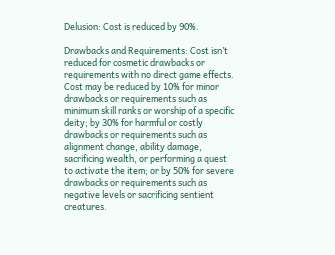Delusion: Cost is reduced by 90%.

Drawbacks and Requirements: Cost isn’t reduced for cosmetic drawbacks or requirements with no direct game effects. Cost may be reduced by 10% for minor drawbacks or requirements such as minimum skill ranks or worship of a specific deity; by 30% for harmful or costly drawbacks or requirements such as alignment change, ability damage, sacrificing wealth, or performing a quest to activate the item; or by 50% for severe drawbacks or requirements such as negative levels or sacrificing sentient creatures.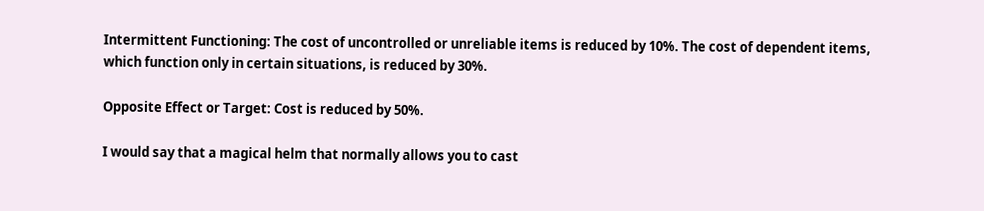Intermittent Functioning: The cost of uncontrolled or unreliable items is reduced by 10%. The cost of dependent items, which function only in certain situations, is reduced by 30%.

Opposite Effect or Target: Cost is reduced by 50%.

I would say that a magical helm that normally allows you to cast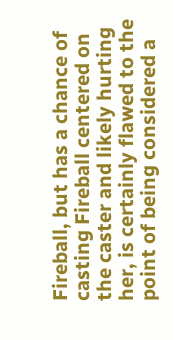Fireball, but has a chance of casting Fireball centered on the caster and likely hurting her, is certainly flawed to the point of being considered a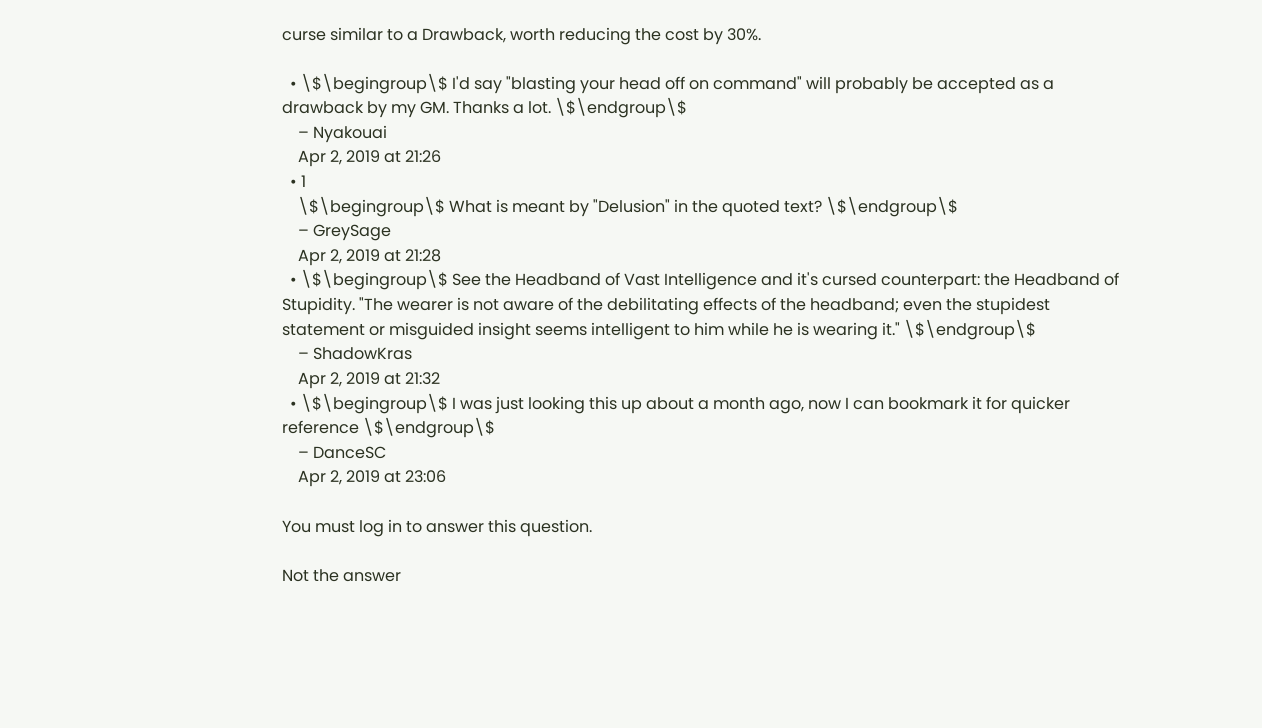curse similar to a Drawback, worth reducing the cost by 30%.

  • \$\begingroup\$ I'd say "blasting your head off on command" will probably be accepted as a drawback by my GM. Thanks a lot. \$\endgroup\$
    – Nyakouai
    Apr 2, 2019 at 21:26
  • 1
    \$\begingroup\$ What is meant by "Delusion" in the quoted text? \$\endgroup\$
    – GreySage
    Apr 2, 2019 at 21:28
  • \$\begingroup\$ See the Headband of Vast Intelligence and it's cursed counterpart: the Headband of Stupidity. "The wearer is not aware of the debilitating effects of the headband; even the stupidest statement or misguided insight seems intelligent to him while he is wearing it." \$\endgroup\$
    – ShadowKras
    Apr 2, 2019 at 21:32
  • \$\begingroup\$ I was just looking this up about a month ago, now I can bookmark it for quicker reference \$\endgroup\$
    – DanceSC
    Apr 2, 2019 at 23:06

You must log in to answer this question.

Not the answer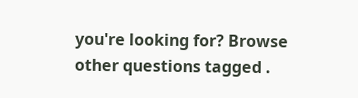you're looking for? Browse other questions tagged .